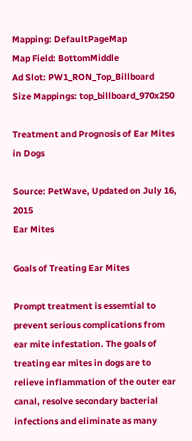Mapping: DefaultPageMap
Map Field: BottomMiddle
Ad Slot: PW1_RON_Top_Billboard
Size Mappings: top_billboard_970x250

Treatment and Prognosis of Ear Mites in Dogs

Source: PetWave, Updated on July 16, 2015
Ear Mites

Goals of Treating Ear Mites

Prompt treatment is essemtial to prevent serious complications from ear mite infestation. The goals of treating ear mites in dogs are to relieve inflammation of the outer ear canal, resolve secondary bacterial infections and eliminate as many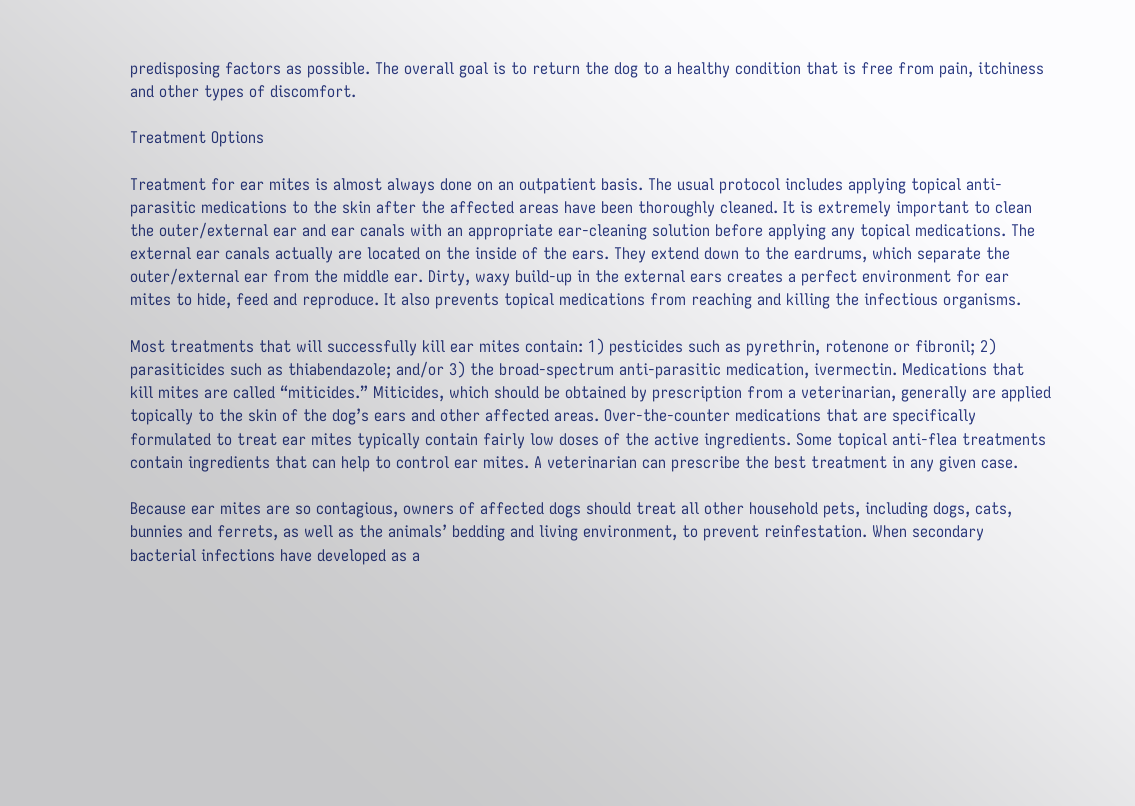predisposing factors as possible. The overall goal is to return the dog to a healthy condition that is free from pain, itchiness and other types of discomfort.

Treatment Options

Treatment for ear mites is almost always done on an outpatient basis. The usual protocol includes applying topical anti-parasitic medications to the skin after the affected areas have been thoroughly cleaned. It is extremely important to clean the outer/external ear and ear canals with an appropriate ear-cleaning solution before applying any topical medications. The external ear canals actually are located on the inside of the ears. They extend down to the eardrums, which separate the outer/external ear from the middle ear. Dirty, waxy build-up in the external ears creates a perfect environment for ear mites to hide, feed and reproduce. It also prevents topical medications from reaching and killing the infectious organisms.

Most treatments that will successfully kill ear mites contain: 1) pesticides such as pyrethrin, rotenone or fibronil; 2) parasiticides such as thiabendazole; and/or 3) the broad-spectrum anti-parasitic medication, ivermectin. Medications that kill mites are called “miticides.” Miticides, which should be obtained by prescription from a veterinarian, generally are applied topically to the skin of the dog’s ears and other affected areas. Over-the-counter medications that are specifically formulated to treat ear mites typically contain fairly low doses of the active ingredients. Some topical anti-flea treatments contain ingredients that can help to control ear mites. A veterinarian can prescribe the best treatment in any given case.

Because ear mites are so contagious, owners of affected dogs should treat all other household pets, including dogs, cats, bunnies and ferrets, as well as the animals’ bedding and living environment, to prevent reinfestation. When secondary bacterial infections have developed as a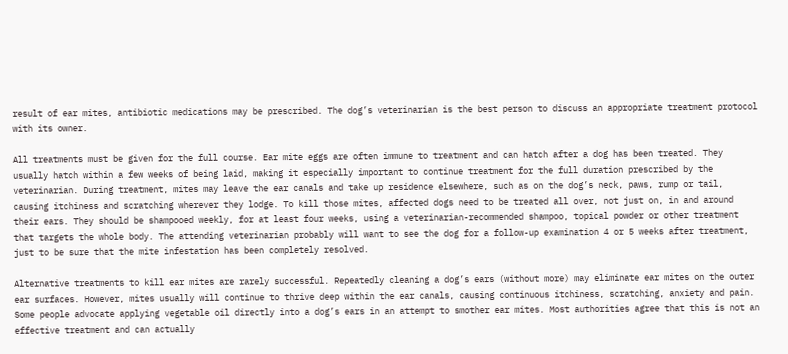result of ear mites, antibiotic medications may be prescribed. The dog’s veterinarian is the best person to discuss an appropriate treatment protocol with its owner.

All treatments must be given for the full course. Ear mite eggs are often immune to treatment and can hatch after a dog has been treated. They usually hatch within a few weeks of being laid, making it especially important to continue treatment for the full duration prescribed by the veterinarian. During treatment, mites may leave the ear canals and take up residence elsewhere, such as on the dog’s neck, paws, rump or tail, causing itchiness and scratching wherever they lodge. To kill those mites, affected dogs need to be treated all over, not just on, in and around their ears. They should be shampooed weekly, for at least four weeks, using a veterinarian-recommended shampoo, topical powder or other treatment that targets the whole body. The attending veterinarian probably will want to see the dog for a follow-up examination 4 or 5 weeks after treatment, just to be sure that the mite infestation has been completely resolved.

Alternative treatments to kill ear mites are rarely successful. Repeatedly cleaning a dog’s ears (without more) may eliminate ear mites on the outer ear surfaces. However, mites usually will continue to thrive deep within the ear canals, causing continuous itchiness, scratching, anxiety and pain. Some people advocate applying vegetable oil directly into a dog’s ears in an attempt to smother ear mites. Most authorities agree that this is not an effective treatment and can actually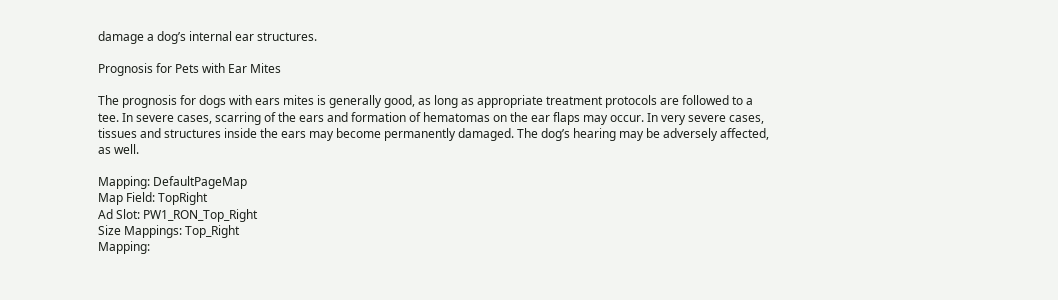damage a dog’s internal ear structures.

Prognosis for Pets with Ear Mites

The prognosis for dogs with ears mites is generally good, as long as appropriate treatment protocols are followed to a tee. In severe cases, scarring of the ears and formation of hematomas on the ear flaps may occur. In very severe cases, tissues and structures inside the ears may become permanently damaged. The dog’s hearing may be adversely affected, as well.

Mapping: DefaultPageMap
Map Field: TopRight
Ad Slot: PW1_RON_Top_Right
Size Mappings: Top_Right
Mapping: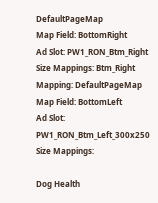DefaultPageMap
Map Field: BottomRight
Ad Slot: PW1_RON_Btm_Right
Size Mappings: Btm_Right
Mapping: DefaultPageMap
Map Field: BottomLeft
Ad Slot: PW1_RON_Btm_Left_300x250
Size Mappings:

Dog Health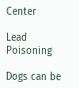Center

Lead Poisoning

Dogs can be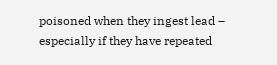poisoned when they ingest lead – especially if they have repeated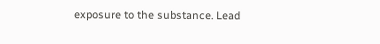exposure to the substance. Lead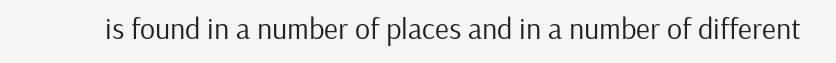is found in a number of places and in a number of different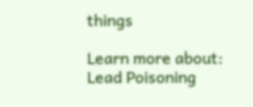things

Learn more about: Lead Poisoning